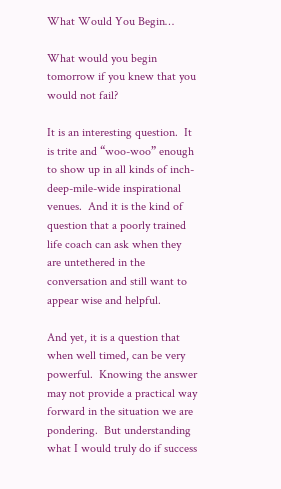What Would You Begin…

What would you begin tomorrow if you knew that you would not fail?

It is an interesting question.  It is trite and “woo-woo” enough to show up in all kinds of inch-deep-mile-wide inspirational venues.  And it is the kind of question that a poorly trained life coach can ask when they are untethered in the conversation and still want to appear wise and helpful.

And yet, it is a question that when well timed, can be very powerful.  Knowing the answer may not provide a practical way forward in the situation we are pondering.  But understanding what I would truly do if success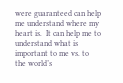were guaranteed can help me understand where my heart is.  It can help me to understand what is important to me vs. to the world’s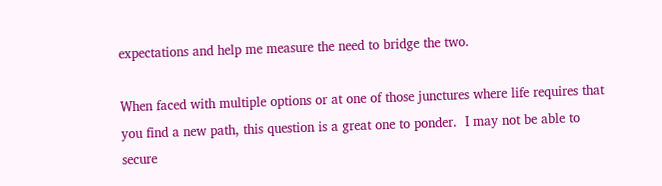expectations and help me measure the need to bridge the two.

When faced with multiple options or at one of those junctures where life requires that you find a new path, this question is a great one to ponder.  I may not be able to secure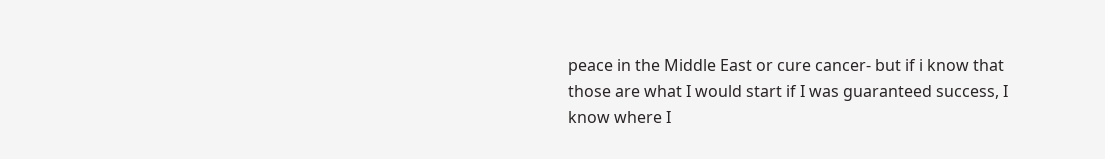peace in the Middle East or cure cancer- but if i know that those are what I would start if I was guaranteed success, I know where I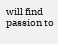will find passion to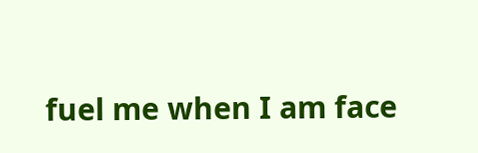fuel me when I am face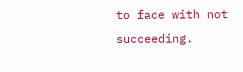to face with not succeeding.